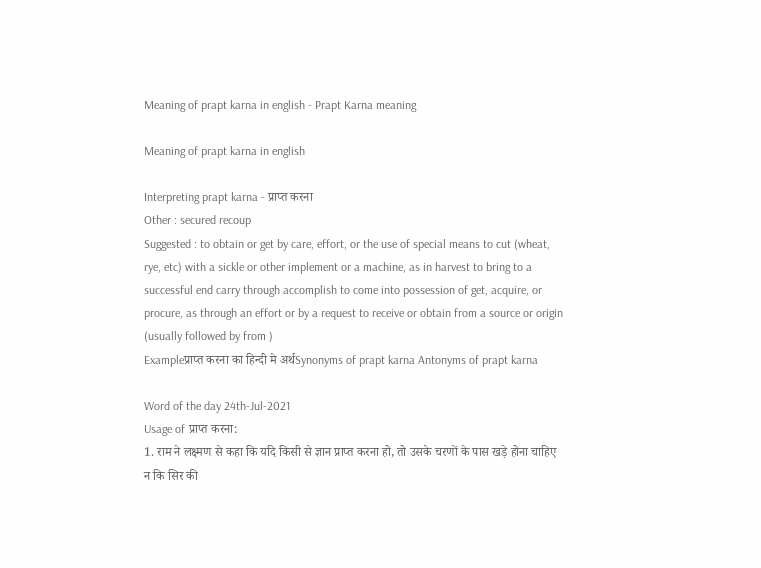Meaning of prapt karna in english - Prapt Karna meaning

Meaning of prapt karna in english

Interpreting prapt karna - प्राप्त करना
Other : secured recoup
Suggested : to obtain or get by care, effort, or the use of special means to cut (wheat, rye, etc) with a sickle or other implement or a machine, as in harvest to bring to a successful end carry through accomplish to come into possession of get, acquire, or procure, as through an effort or by a request to receive or obtain from a source or origin (usually followed by from )
Exampleप्राप्त करना का हिन्दी मे अर्थSynonyms of prapt karna Antonyms of prapt karna

Word of the day 24th-Jul-2021
Usage of प्राप्त करना:
1. राम ने लक्ष्मण से कहा कि यदि किसी से ज्ञान प्राप्त करना हो, तो उसके चरणों के पास खड़े होना चाहिए न कि सिर की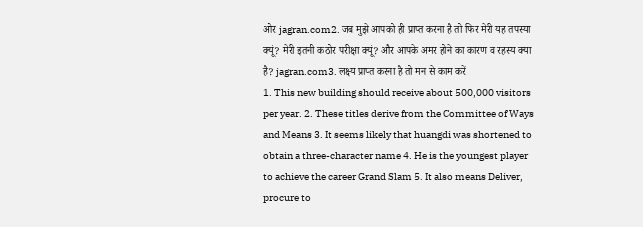ओर jagran.com2. जब मुझे आपको ही प्राप्त करना है तो फिर मेरी यह तपस्या क्यूं? मेरी इतनी कठोर परीक्षा क्यूं? और आपके अमर होने का कारण व रहस्य क्या है? jagran.com3. लक्ष्य प्राप्त करना है तो मन से काम करें
1. This new building should receive about 500,000 visitors per year. 2. These titles derive from the Committee of Ways and Means 3. It seems likely that huangdi was shortened to obtain a three-character name 4. He is the youngest player to achieve the career Grand Slam 5. It also means Deliver, procure to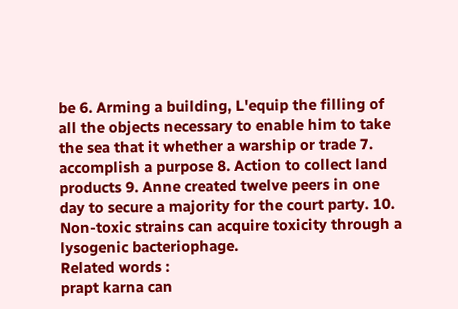be 6. Arming a building, L'equip the filling of all the objects necessary to enable him to take the sea that it whether a warship or trade 7. accomplish a purpose 8. Action to collect land products 9. Anne created twelve peers in one day to secure a majority for the court party. 10. Non-toxic strains can acquire toxicity through a lysogenic bacteriophage.
Related words :
prapt karna can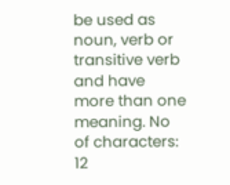be used as noun, verb or transitive verb and have more than one meaning. No of characters: 12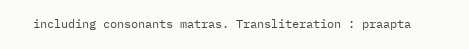including consonants matras. Transliteration : praapta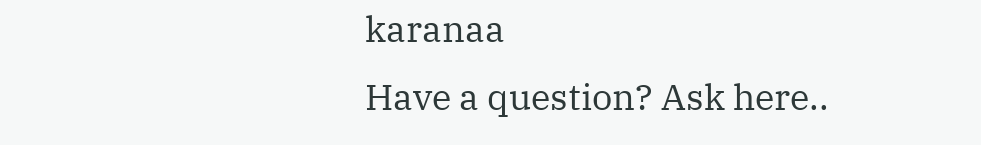karanaa
Have a question? Ask here..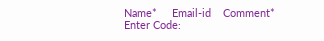Name*     Email-id    Comment* Enter Code: